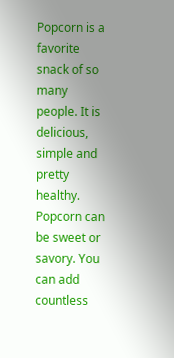Popcorn is a favorite snack of so many people. It is delicious, simple and pretty healthy. Popcorn can be sweet or savory. You can add countless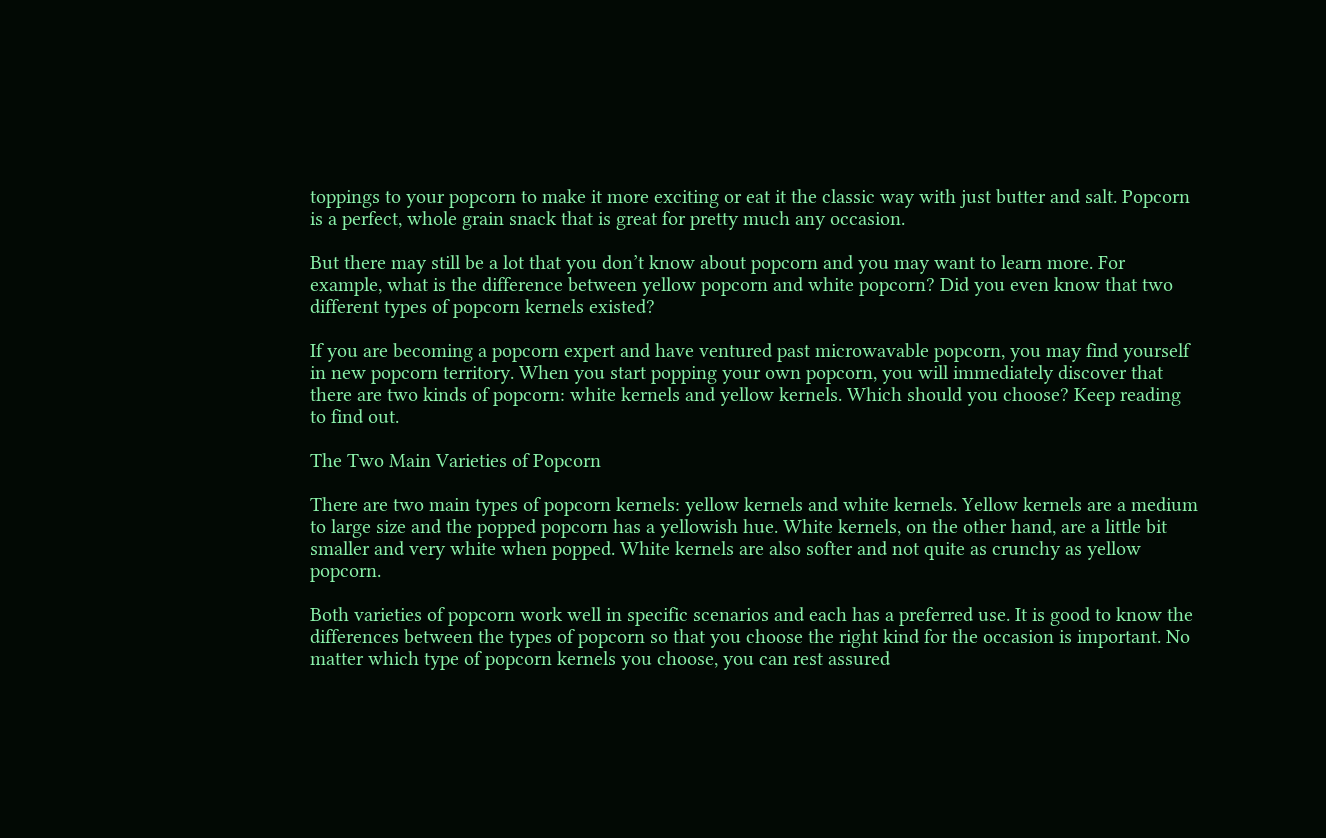toppings to your popcorn to make it more exciting or eat it the classic way with just butter and salt. Popcorn is a perfect, whole grain snack that is great for pretty much any occasion.

But there may still be a lot that you don’t know about popcorn and you may want to learn more. For example, what is the difference between yellow popcorn and white popcorn? Did you even know that two different types of popcorn kernels existed?

If you are becoming a popcorn expert and have ventured past microwavable popcorn, you may find yourself in new popcorn territory. When you start popping your own popcorn, you will immediately discover that there are two kinds of popcorn: white kernels and yellow kernels. Which should you choose? Keep reading to find out.

The Two Main Varieties of Popcorn

There are two main types of popcorn kernels: yellow kernels and white kernels. Yellow kernels are a medium to large size and the popped popcorn has a yellowish hue. White kernels, on the other hand, are a little bit smaller and very white when popped. White kernels are also softer and not quite as crunchy as yellow popcorn.

Both varieties of popcorn work well in specific scenarios and each has a preferred use. It is good to know the differences between the types of popcorn so that you choose the right kind for the occasion is important. No matter which type of popcorn kernels you choose, you can rest assured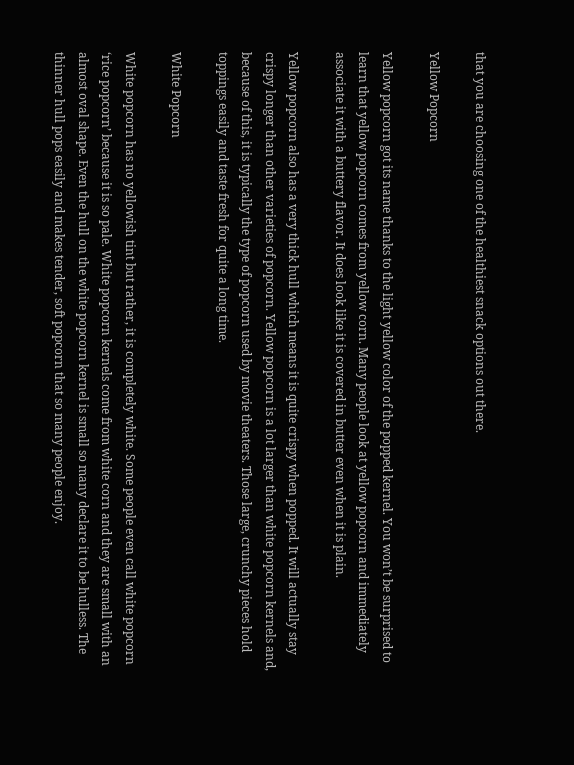that you are choosing one of the healthiest snack options out there.

Yellow Popcorn

Yellow popcorn got its name thanks to the light yellow color of the popped kernel. You won’t be surprised to learn that yellow popcorn comes from yellow corn. Many people look at yellow popcorn and immediately associate it with a buttery flavor. It does look like it is covered in butter even when it is plain.

Yellow popcorn also has a very thick hull which means it is quite crispy when popped. It will actually stay crispy longer than other varieties of popcorn. Yellow popcorn is a lot larger than white popcorn kernels and, because of this, it is typically the type of popcorn used by movie theaters. Those large, crunchy pieces hold toppings easily and taste fresh for quite a long time.

White Popcorn

White popcorn has no yellowish tint but rather, it is completely white. Some people even call white popcorn ‘rice popcorn’ because it is so pale. White popcorn kernels come from white corn and they are small with an almost oval shape. Even the hull on the white popcorn kernel is small so many declare it to be hulless. The thinner hull pops easily and makes tender, soft popcorn that so many people enjoy.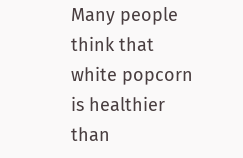Many people think that white popcorn is healthier than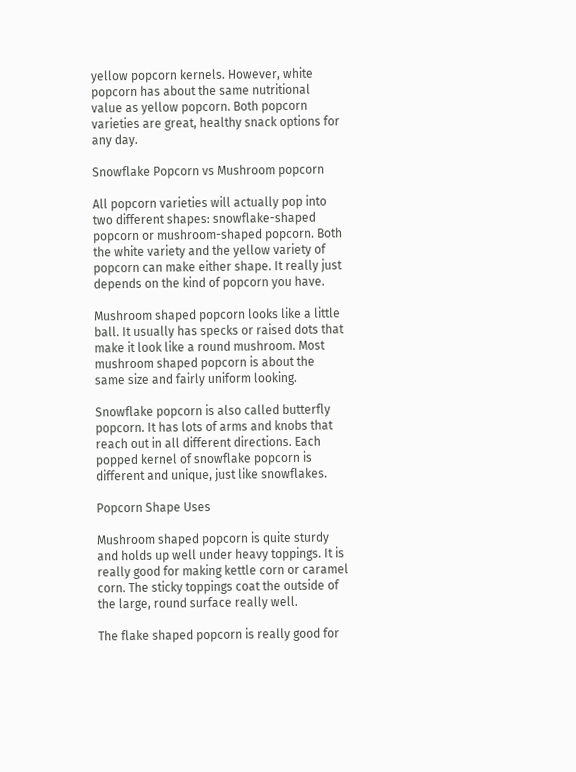yellow popcorn kernels. However, white popcorn has about the same nutritional value as yellow popcorn. Both popcorn varieties are great, healthy snack options for any day.

Snowflake Popcorn vs Mushroom popcorn

All popcorn varieties will actually pop into two different shapes: snowflake-shaped popcorn or mushroom-shaped popcorn. Both the white variety and the yellow variety of popcorn can make either shape. It really just depends on the kind of popcorn you have.

Mushroom shaped popcorn looks like a little ball. It usually has specks or raised dots that make it look like a round mushroom. Most mushroom shaped popcorn is about the same size and fairly uniform looking.

Snowflake popcorn is also called butterfly popcorn. It has lots of arms and knobs that reach out in all different directions. Each popped kernel of snowflake popcorn is different and unique, just like snowflakes.

Popcorn Shape Uses

Mushroom shaped popcorn is quite sturdy and holds up well under heavy toppings. It is really good for making kettle corn or caramel corn. The sticky toppings coat the outside of the large, round surface really well.

The flake shaped popcorn is really good for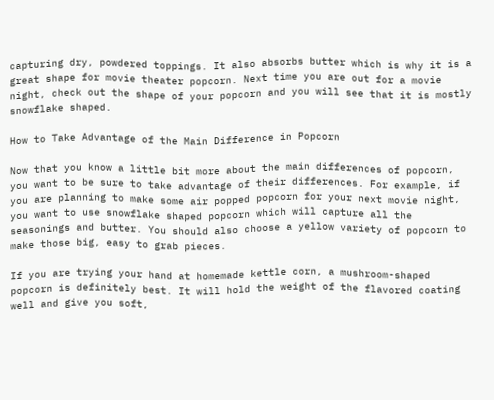capturing dry, powdered toppings. It also absorbs butter which is why it is a great shape for movie theater popcorn. Next time you are out for a movie night, check out the shape of your popcorn and you will see that it is mostly snowflake shaped.

How to Take Advantage of the Main Difference in Popcorn

Now that you know a little bit more about the main differences of popcorn, you want to be sure to take advantage of their differences. For example, if you are planning to make some air popped popcorn for your next movie night, you want to use snowflake shaped popcorn which will capture all the seasonings and butter. You should also choose a yellow variety of popcorn to make those big, easy to grab pieces.

If you are trying your hand at homemade kettle corn, a mushroom-shaped popcorn is definitely best. It will hold the weight of the flavored coating well and give you soft,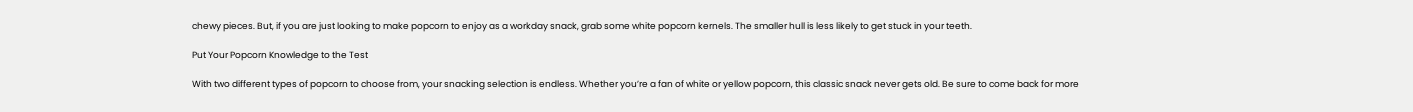chewy pieces. But, if you are just looking to make popcorn to enjoy as a workday snack, grab some white popcorn kernels. The smaller hull is less likely to get stuck in your teeth.

Put Your Popcorn Knowledge to the Test

With two different types of popcorn to choose from, your snacking selection is endless. Whether you’re a fan of white or yellow popcorn, this classic snack never gets old. Be sure to come back for more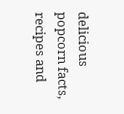delicious popcorn facts, recipes and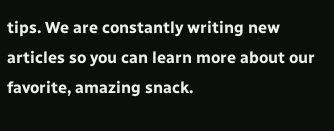tips. We are constantly writing new articles so you can learn more about our favorite, amazing snack.